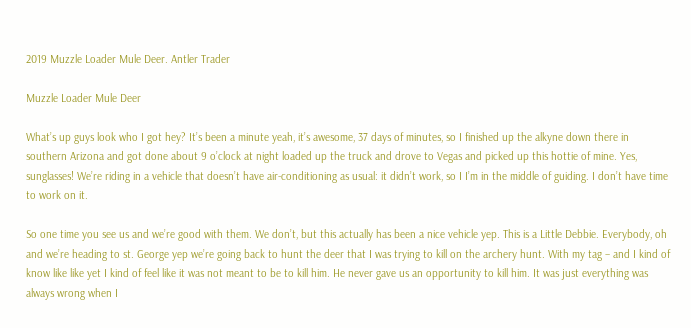2019 Muzzle Loader Mule Deer. Antler Trader

Muzzle Loader Mule Deer

What’s up guys look who I got hey? It’s been a minute yeah, it’s awesome, 37 days of minutes, so I finished up the alkyne down there in southern Arizona and got done about 9 o’clock at night loaded up the truck and drove to Vegas and picked up this hottie of mine. Yes, sunglasses! We’re riding in a vehicle that doesn’t have air-conditioning as usual: it didn’t work, so I I’m in the middle of guiding. I don’t have time to work on it.

So one time you see us and we’re good with them. We don’t, but this actually has been a nice vehicle yep. This is a Little Debbie. Everybody, oh and we’re heading to st. George yep we’re going back to hunt the deer that I was trying to kill on the archery hunt. With my tag – and I kind of know like like yet I kind of feel like it was not meant to be to kill him. He never gave us an opportunity to kill him. It was just everything was always wrong when I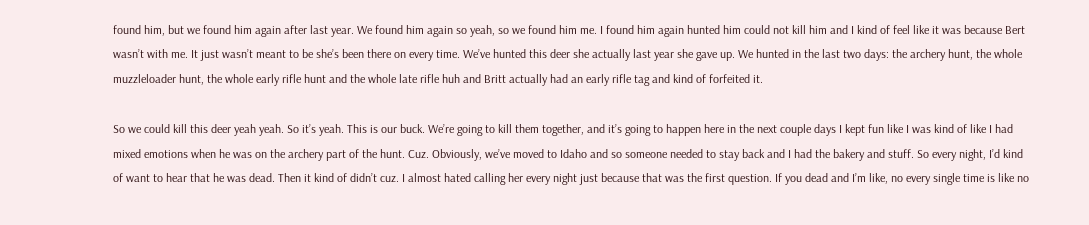found him, but we found him again after last year. We found him again so yeah, so we found him me. I found him again hunted him could not kill him and I kind of feel like it was because Bert wasn’t with me. It just wasn’t meant to be she’s been there on every time. We’ve hunted this deer she actually last year she gave up. We hunted in the last two days: the archery hunt, the whole muzzleloader hunt, the whole early rifle hunt and the whole late rifle huh and Britt actually had an early rifle tag and kind of forfeited it.

So we could kill this deer yeah yeah. So it’s yeah. This is our buck. We’re going to kill them together, and it’s going to happen here in the next couple days I kept fun like I was kind of like I had mixed emotions when he was on the archery part of the hunt. Cuz. Obviously, we’ve moved to Idaho and so someone needed to stay back and I had the bakery and stuff. So every night, I’d kind of want to hear that he was dead. Then it kind of didn’t cuz. I almost hated calling her every night just because that was the first question. If you dead and I’m like, no every single time is like no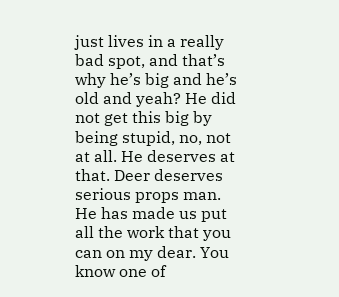just lives in a really bad spot, and that’s why he’s big and he’s old and yeah? He did not get this big by being stupid, no, not at all. He deserves at that. Deer deserves serious props man. He has made us put all the work that you can on my dear. You know one of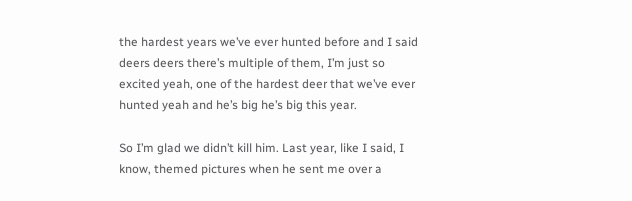the hardest years we’ve ever hunted before and I said deers deers there’s multiple of them, I’m just so excited yeah, one of the hardest deer that we’ve ever hunted yeah and he’s big he’s big this year.

So I’m glad we didn’t kill him. Last year, like I said, I know, themed pictures when he sent me over a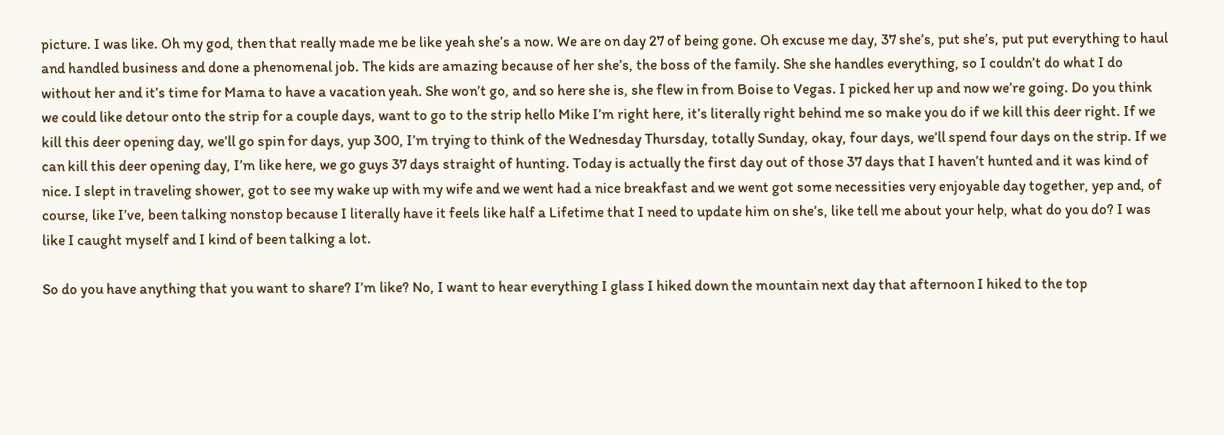picture. I was like. Oh my god, then that really made me be like yeah she’s a now. We are on day 27 of being gone. Oh excuse me day, 37 she’s, put she’s, put put everything to haul and handled business and done a phenomenal job. The kids are amazing because of her she’s, the boss of the family. She she handles everything, so I couldn’t do what I do without her and it’s time for Mama to have a vacation yeah. She won’t go, and so here she is, she flew in from Boise to Vegas. I picked her up and now we’re going. Do you think we could like detour onto the strip for a couple days, want to go to the strip hello Mike I’m right here, it’s literally right behind me so make you do if we kill this deer right. If we kill this deer opening day, we’ll go spin for days, yup 300, I’m trying to think of the Wednesday Thursday, totally Sunday, okay, four days, we’ll spend four days on the strip. If we can kill this deer opening day, I’m like here, we go guys 37 days straight of hunting. Today is actually the first day out of those 37 days that I haven’t hunted and it was kind of nice. I slept in traveling shower, got to see my wake up with my wife and we went had a nice breakfast and we went got some necessities very enjoyable day together, yep and, of course, like I’ve, been talking nonstop because I literally have it feels like half a Lifetime that I need to update him on she’s, like tell me about your help, what do you do? I was like I caught myself and I kind of been talking a lot.

So do you have anything that you want to share? I’m like? No, I want to hear everything I glass I hiked down the mountain next day that afternoon I hiked to the top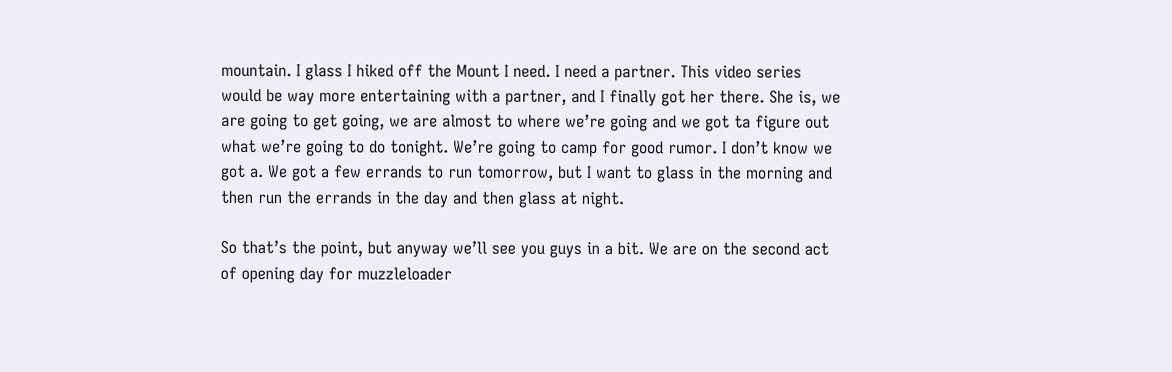mountain. I glass I hiked off the Mount I need. I need a partner. This video series would be way more entertaining with a partner, and I finally got her there. She is, we are going to get going, we are almost to where we’re going and we got ta figure out what we’re going to do tonight. We’re going to camp for good rumor. I don’t know we got a. We got a few errands to run tomorrow, but I want to glass in the morning and then run the errands in the day and then glass at night.

So that’s the point, but anyway we’ll see you guys in a bit. We are on the second act of opening day for muzzleloader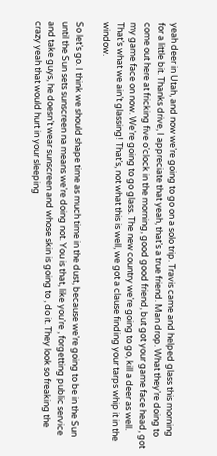yeah deer in Utah, and now we’re going to go on a solo trip. Travis came and helped glass this morning for a little bit. Thanks drive, I appreciate that yeah, that’s a true friend. Man drop. What they’re doing to come out here at fricking five o’clock in the morning, good good friend, but got your game face head, got my game face on now. We’re going to go glass. The new country we’re going to go, kill a deer as well. That’s what we ain’t glassing! That’s, not what this is well, we got a clause finding your tarps whip it in the window.

So let’s go. I think we should shape time as much time in the dust, because we’re going to be in the Sun until the Sun sets sunscreen na means we’re doing not. You is that, like you’re , forgetting public service and take guys, he doesn’t wear sunscreen and whose skin is going to , do it. They look so freaking the crazy yeah that would hurt in your sleeping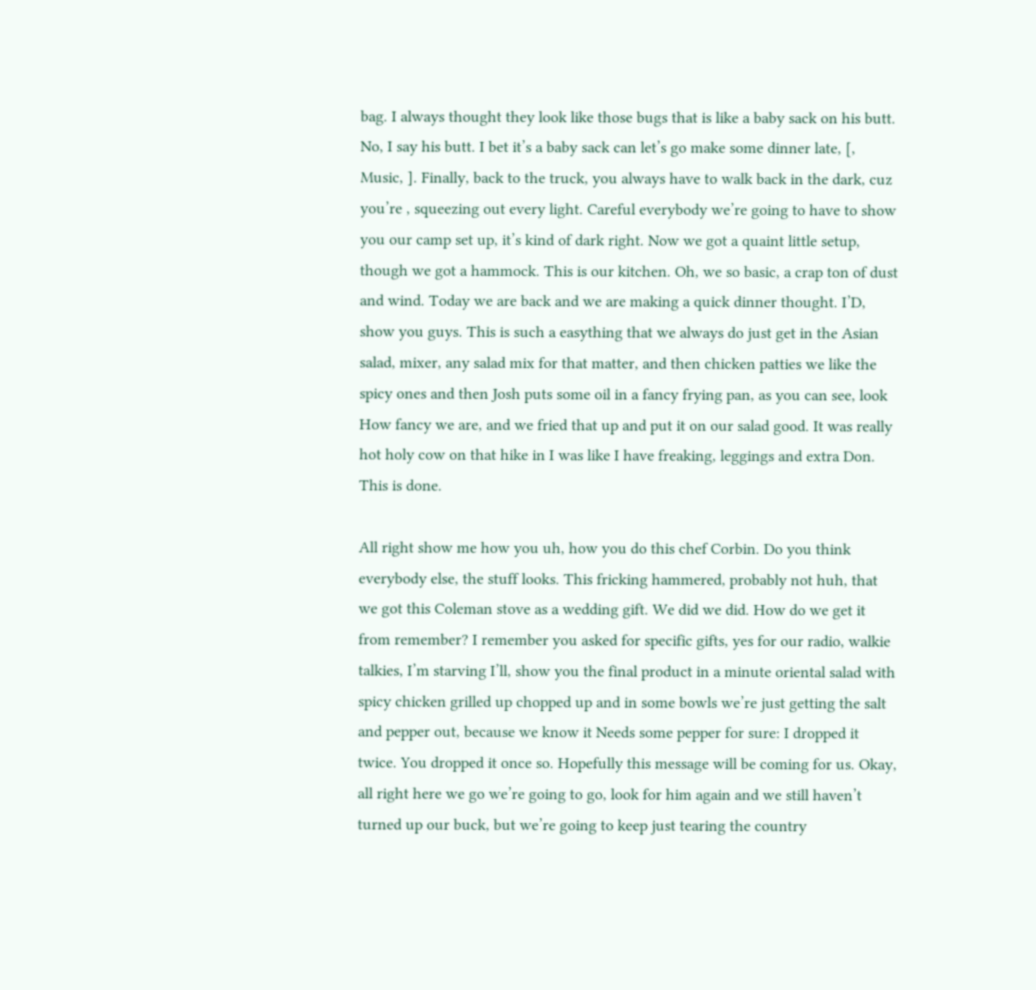bag. I always thought they look like those bugs that is like a baby sack on his butt. No, I say his butt. I bet it’s a baby sack can let’s go make some dinner late, [, Music, ]. Finally, back to the truck, you always have to walk back in the dark, cuz you’re , squeezing out every light. Careful everybody we’re going to have to show you our camp set up, it’s kind of dark right. Now we got a quaint little setup, though we got a hammock. This is our kitchen. Oh, we so basic, a crap ton of dust and wind. Today we are back and we are making a quick dinner thought. I’D, show you guys. This is such a easything that we always do just get in the Asian salad, mixer, any salad mix for that matter, and then chicken patties we like the spicy ones and then Josh puts some oil in a fancy frying pan, as you can see, look How fancy we are, and we fried that up and put it on our salad good. It was really hot holy cow on that hike in I was like I have freaking, leggings and extra Don. This is done.

All right show me how you uh, how you do this chef Corbin. Do you think everybody else, the stuff looks. This fricking hammered, probably not huh, that we got this Coleman stove as a wedding gift. We did we did. How do we get it from remember? I remember you asked for specific gifts, yes for our radio, walkie talkies, I’m starving I’ll, show you the final product in a minute oriental salad with spicy chicken grilled up chopped up and in some bowls we’re just getting the salt and pepper out, because we know it Needs some pepper for sure: I dropped it twice. You dropped it once so. Hopefully this message will be coming for us. Okay, all right here we go we’re going to go, look for him again and we still haven’t turned up our buck, but we’re going to keep just tearing the country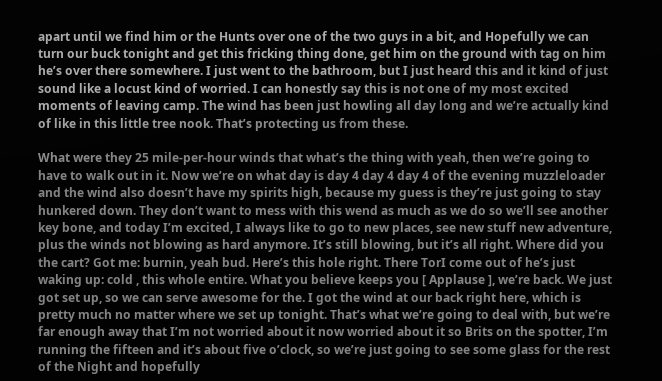apart until we find him or the Hunts over one of the two guys in a bit, and Hopefully we can turn our buck tonight and get this fricking thing done, get him on the ground with tag on him he’s over there somewhere. I just went to the bathroom, but I just heard this and it kind of just sound like a locust kind of worried. I can honestly say this is not one of my most excited moments of leaving camp. The wind has been just howling all day long and we’re actually kind of like in this little tree nook. That’s protecting us from these.

What were they 25 mile-per-hour winds that what’s the thing with yeah, then we’re going to have to walk out in it. Now we’re on what day is day 4 day 4 day 4 of the evening muzzleloader and the wind also doesn’t have my spirits high, because my guess is they’re just going to stay hunkered down. They don’t want to mess with this wend as much as we do so we’ll see another key bone, and today I’m excited, I always like to go to new places, see new stuff new adventure, plus the winds not blowing as hard anymore. It’s still blowing, but it’s all right. Where did you the cart? Got me: burnin, yeah bud. Here’s this hole right. There TorI come out of he’s just waking up: cold , this whole entire. What you believe keeps you [ Applause ], we’re back. We just got set up, so we can serve awesome for the. I got the wind at our back right here, which is pretty much no matter where we set up tonight. That’s what we’re going to deal with, but we’re far enough away that I’m not worried about it now worried about it so Brits on the spotter, I’m running the fifteen and it’s about five o’clock, so we’re just going to see some glass for the rest of the Night and hopefully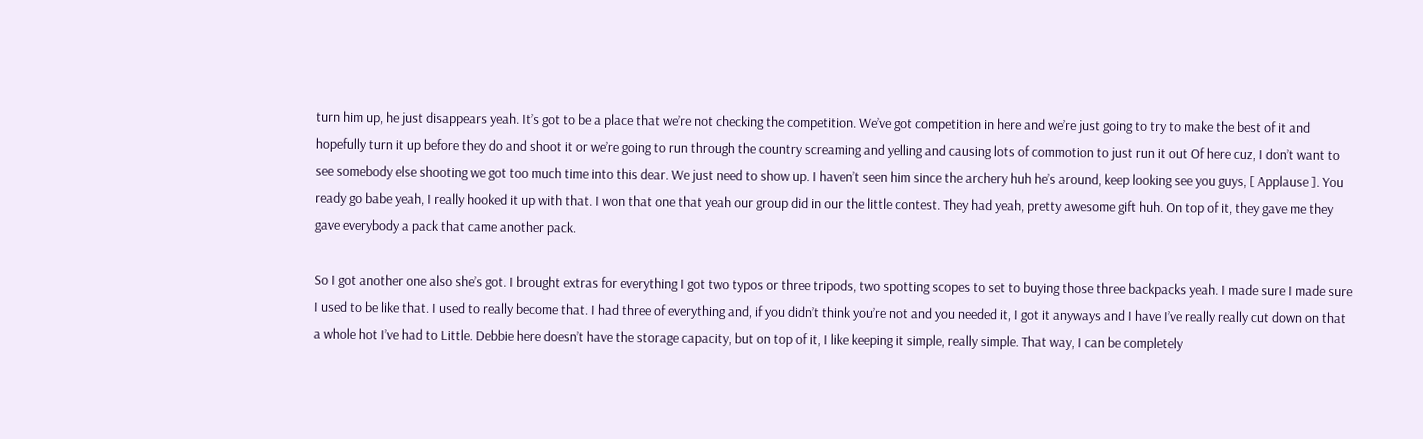turn him up, he just disappears yeah. It’s got to be a place that we’re not checking the competition. We’ve got competition in here and we’re just going to try to make the best of it and hopefully turn it up before they do and shoot it or we’re going to run through the country screaming and yelling and causing lots of commotion to just run it out Of here cuz, I don’t want to see somebody else shooting we got too much time into this dear. We just need to show up. I haven’t seen him since the archery huh he’s around, keep looking see you guys, [ Applause ]. You ready go babe yeah, I really hooked it up with that. I won that one that yeah our group did in our the little contest. They had yeah, pretty awesome gift huh. On top of it, they gave me they gave everybody a pack that came another pack.

So I got another one also she’s got. I brought extras for everything I got two typos or three tripods, two spotting scopes to set to buying those three backpacks yeah. I made sure I made sure I used to be like that. I used to really become that. I had three of everything and, if you didn’t think you’re not and you needed it, I got it anyways and I have I’ve really really cut down on that a whole hot I’ve had to Little. Debbie here doesn’t have the storage capacity, but on top of it, I like keeping it simple, really simple. That way, I can be completely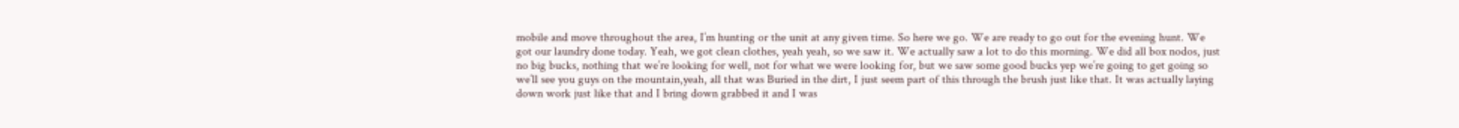mobile and move throughout the area, I’m hunting or the unit at any given time. So here we go. We are ready to go out for the evening hunt. We got our laundry done today. Yeah, we got clean clothes, yeah yeah, so we saw it. We actually saw a lot to do this morning. We did all box nodos, just no big bucks, nothing that we’re looking for well, not for what we were looking for, but we saw some good bucks yep we’re going to get going so we’ll see you guys on the mountain,yeah, all that was Buried in the dirt, I just seem part of this through the brush just like that. It was actually laying down work just like that and I bring down grabbed it and I was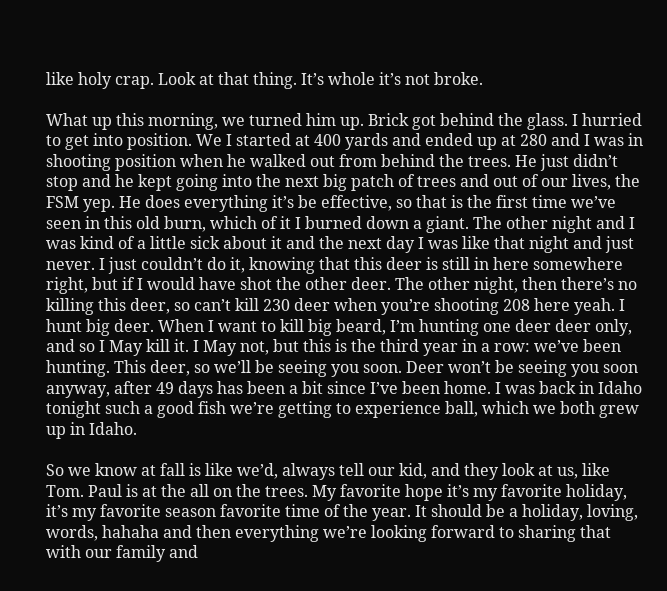like holy crap. Look at that thing. It’s whole it’s not broke.

What up this morning, we turned him up. Brick got behind the glass. I hurried to get into position. We I started at 400 yards and ended up at 280 and I was in shooting position when he walked out from behind the trees. He just didn’t stop and he kept going into the next big patch of trees and out of our lives, the FSM yep. He does everything it’s be effective, so that is the first time we’ve seen in this old burn, which of it I burned down a giant. The other night and I was kind of a little sick about it and the next day I was like that night and just never. I just couldn’t do it, knowing that this deer is still in here somewhere right, but if I would have shot the other deer. The other night, then there’s no killing this deer, so can’t kill 230 deer when you’re shooting 208 here yeah. I hunt big deer. When I want to kill big beard, I’m hunting one deer deer only, and so I May kill it. I May not, but this is the third year in a row: we’ve been hunting. This deer, so we’ll be seeing you soon. Deer won’t be seeing you soon anyway, after 49 days has been a bit since I’ve been home. I was back in Idaho tonight such a good fish we’re getting to experience ball, which we both grew up in Idaho.

So we know at fall is like we’d, always tell our kid, and they look at us, like Tom. Paul is at the all on the trees. My favorite hope it’s my favorite holiday, it’s my favorite season favorite time of the year. It should be a holiday, loving, words, hahaha and then everything we’re looking forward to sharing that with our family and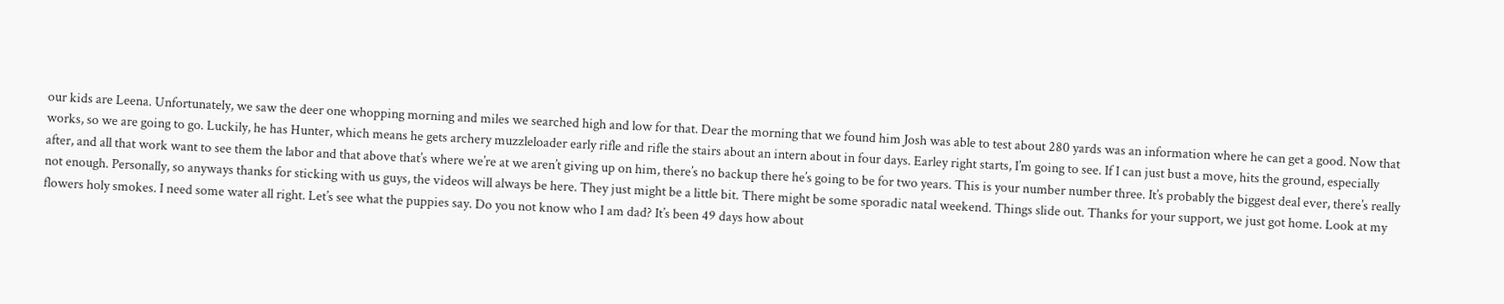our kids are Leena. Unfortunately, we saw the deer one whopping morning and miles we searched high and low for that. Dear the morning that we found him Josh was able to test about 280 yards was an information where he can get a good. Now that works, so we are going to go. Luckily, he has Hunter, which means he gets archery muzzleloader early rifle and rifle the stairs about an intern about in four days. Earley right starts, I’m going to see. If I can just bust a move, hits the ground, especially after, and all that work want to see them the labor and that above that’s where we’re at we aren’t giving up on him, there’s no backup there he’s going to be for two years. This is your number number three. It’s probably the biggest deal ever, there’s really not enough. Personally, so anyways thanks for sticking with us guys, the videos will always be here. They just might be a little bit. There might be some sporadic natal weekend. Things slide out. Thanks for your support, we just got home. Look at my flowers holy smokes. I need some water all right. Let’s see what the puppies say. Do you not know who I am dad? It’s been 49 days how about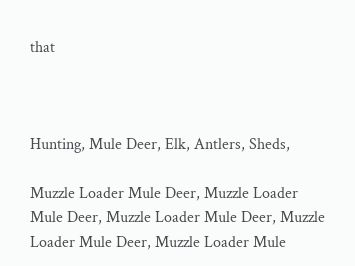that



Hunting, Mule Deer, Elk, Antlers, Sheds,

Muzzle Loader Mule Deer, Muzzle Loader Mule Deer, Muzzle Loader Mule Deer, Muzzle Loader Mule Deer, Muzzle Loader Mule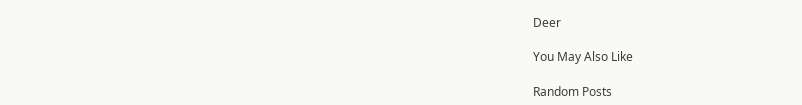Deer

You May Also Like

Random Posts